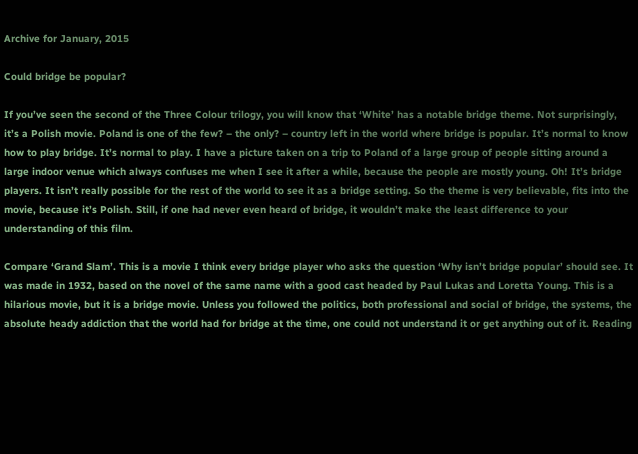Archive for January, 2015

Could bridge be popular?

If you’ve seen the second of the Three Colour trilogy, you will know that ‘White’ has a notable bridge theme. Not surprisingly, it’s a Polish movie. Poland is one of the few? – the only? – country left in the world where bridge is popular. It’s normal to know how to play bridge. It’s normal to play. I have a picture taken on a trip to Poland of a large group of people sitting around a large indoor venue which always confuses me when I see it after a while, because the people are mostly young. Oh! It’s bridge players. It isn’t really possible for the rest of the world to see it as a bridge setting. So the theme is very believable, fits into the movie, because it’s Polish. Still, if one had never even heard of bridge, it wouldn’t make the least difference to your understanding of this film.

Compare ‘Grand Slam’. This is a movie I think every bridge player who asks the question ‘Why isn’t bridge popular’ should see. It was made in 1932, based on the novel of the same name with a good cast headed by Paul Lukas and Loretta Young. This is a hilarious movie, but it is a bridge movie. Unless you followed the politics, both professional and social of bridge, the systems, the absolute heady addiction that the world had for bridge at the time, one could not understand it or get anything out of it. Reading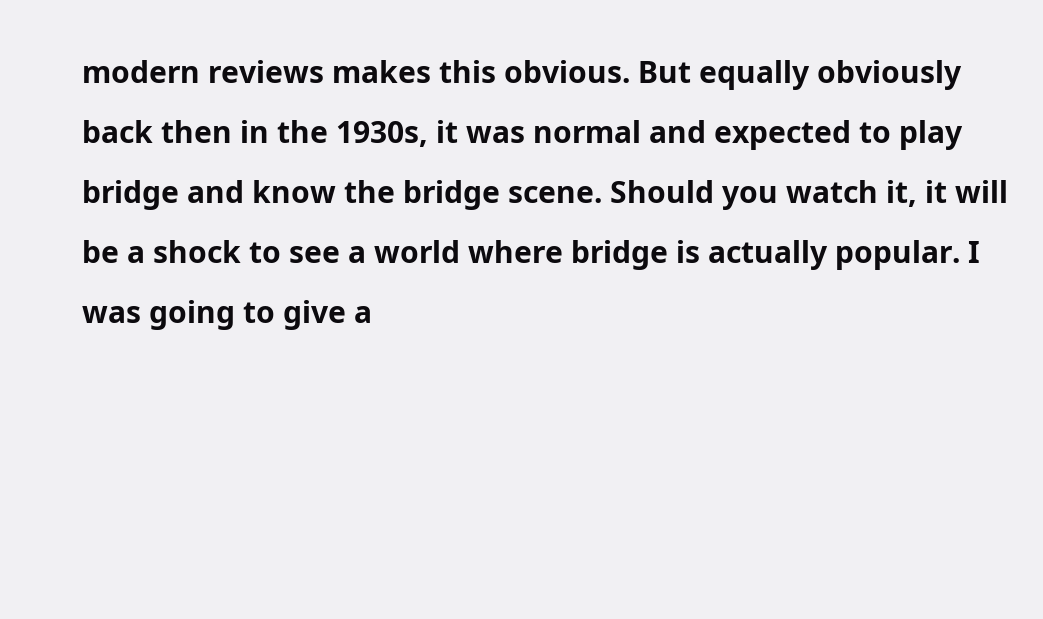modern reviews makes this obvious. But equally obviously back then in the 1930s, it was normal and expected to play bridge and know the bridge scene. Should you watch it, it will be a shock to see a world where bridge is actually popular. I was going to give a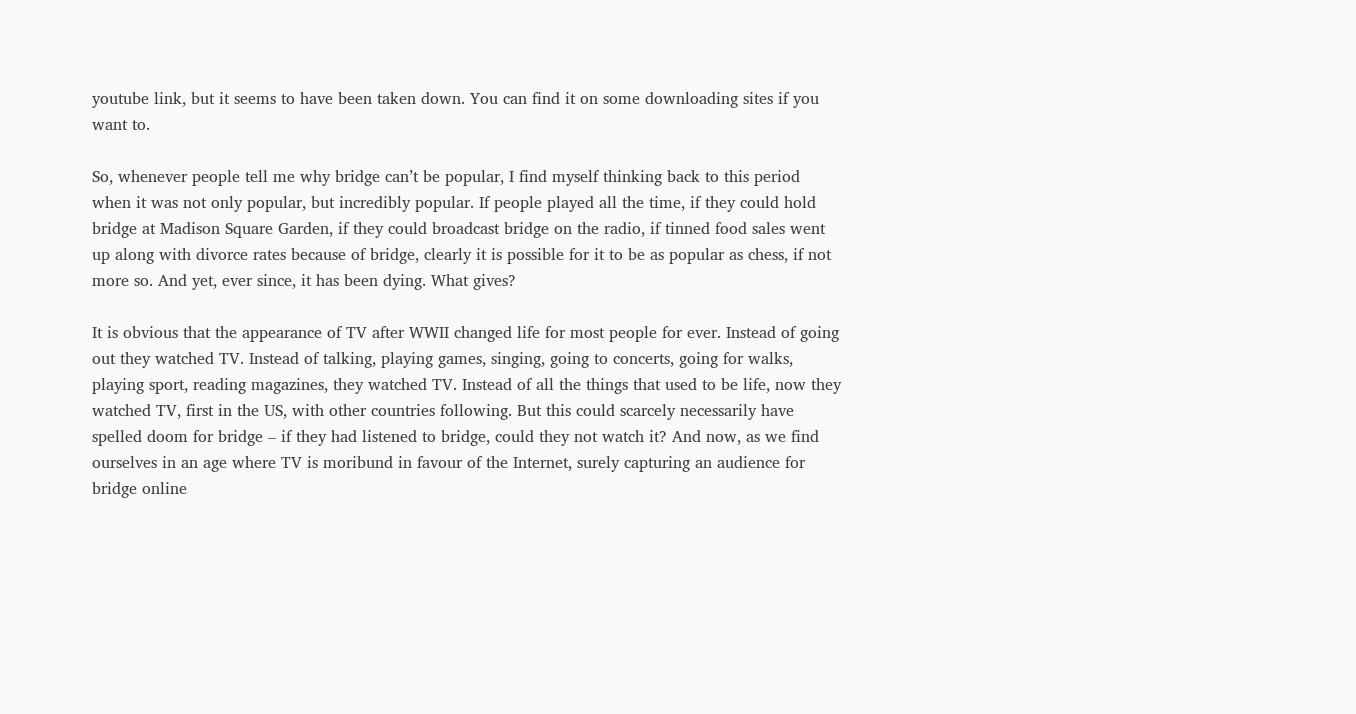youtube link, but it seems to have been taken down. You can find it on some downloading sites if you want to.

So, whenever people tell me why bridge can’t be popular, I find myself thinking back to this period when it was not only popular, but incredibly popular. If people played all the time, if they could hold bridge at Madison Square Garden, if they could broadcast bridge on the radio, if tinned food sales went up along with divorce rates because of bridge, clearly it is possible for it to be as popular as chess, if not more so. And yet, ever since, it has been dying. What gives?

It is obvious that the appearance of TV after WWII changed life for most people for ever. Instead of going out they watched TV. Instead of talking, playing games, singing, going to concerts, going for walks, playing sport, reading magazines, they watched TV. Instead of all the things that used to be life, now they watched TV, first in the US, with other countries following. But this could scarcely necessarily have spelled doom for bridge – if they had listened to bridge, could they not watch it? And now, as we find ourselves in an age where TV is moribund in favour of the Internet, surely capturing an audience for bridge online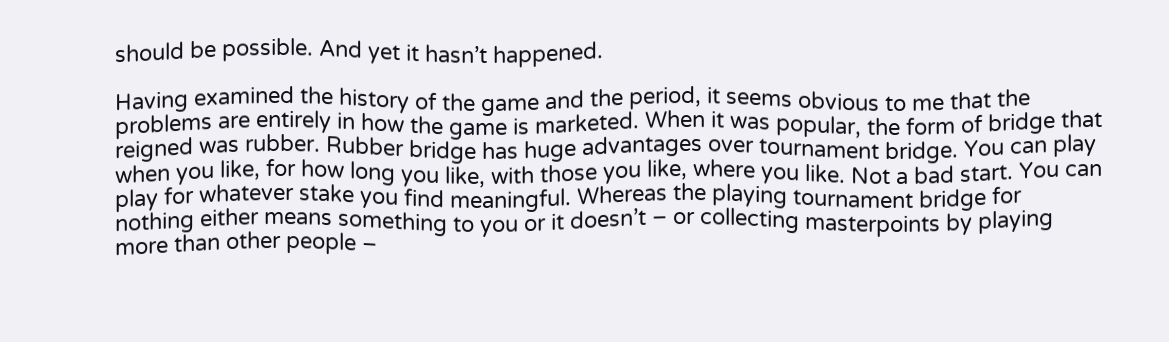should be possible. And yet it hasn’t happened.

Having examined the history of the game and the period, it seems obvious to me that the problems are entirely in how the game is marketed. When it was popular, the form of bridge that reigned was rubber. Rubber bridge has huge advantages over tournament bridge. You can play when you like, for how long you like, with those you like, where you like. Not a bad start. You can play for whatever stake you find meaningful. Whereas the playing tournament bridge for nothing either means something to you or it doesn’t – or collecting masterpoints by playing more than other people –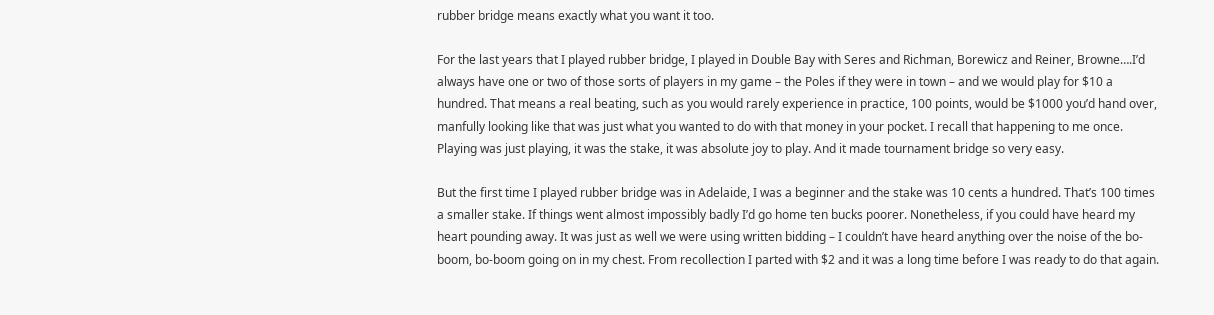rubber bridge means exactly what you want it too.

For the last years that I played rubber bridge, I played in Double Bay with Seres and Richman, Borewicz and Reiner, Browne….I’d always have one or two of those sorts of players in my game – the Poles if they were in town – and we would play for $10 a hundred. That means a real beating, such as you would rarely experience in practice, 100 points, would be $1000 you’d hand over, manfully looking like that was just what you wanted to do with that money in your pocket. I recall that happening to me once. Playing was just playing, it was the stake, it was absolute joy to play. And it made tournament bridge so very easy.

But the first time I played rubber bridge was in Adelaide, I was a beginner and the stake was 10 cents a hundred. That’s 100 times a smaller stake. If things went almost impossibly badly I’d go home ten bucks poorer. Nonetheless, if you could have heard my heart pounding away. It was just as well we were using written bidding – I couldn’t have heard anything over the noise of the bo-boom, bo-boom going on in my chest. From recollection I parted with $2 and it was a long time before I was ready to do that again.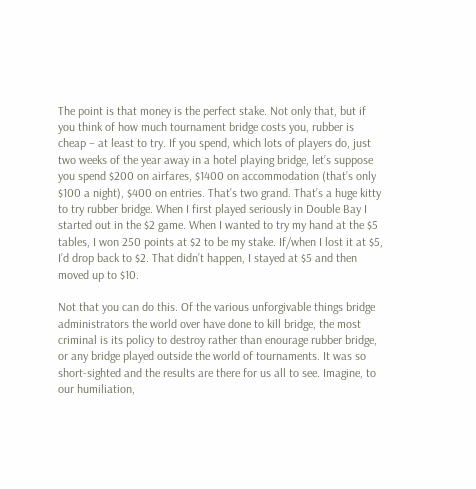The point is that money is the perfect stake. Not only that, but if you think of how much tournament bridge costs you, rubber is cheap – at least to try. If you spend, which lots of players do, just two weeks of the year away in a hotel playing bridge, let’s suppose you spend $200 on airfares, $1400 on accommodation (that’s only $100 a night), $400 on entries. That’s two grand. That’s a huge kitty to try rubber bridge. When I first played seriously in Double Bay I started out in the $2 game. When I wanted to try my hand at the $5 tables, I won 250 points at $2 to be my stake. If/when I lost it at $5, I’d drop back to $2. That didn’t happen, I stayed at $5 and then moved up to $10.

Not that you can do this. Of the various unforgivable things bridge administrators the world over have done to kill bridge, the most criminal is its policy to destroy rather than enourage rubber bridge, or any bridge played outside the world of tournaments. It was so short-sighted and the results are there for us all to see. Imagine, to our humiliation,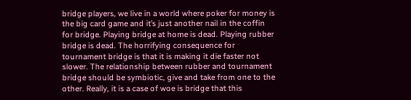bridge players, we live in a world where poker for money is the big card game and it’s just another nail in the coffin for bridge. Playing bridge at home is dead. Playing rubber bridge is dead. The horrifying consequence for tournament bridge is that it is making it die faster not slower. The relationship between rubber and tournament bridge should be symbiotic, give and take from one to the other. Really, it is a case of woe is bridge that this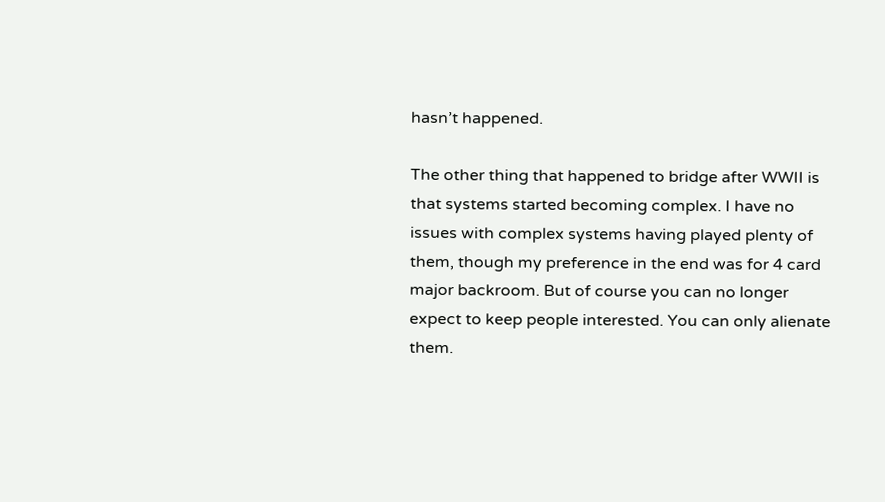hasn’t happened.

The other thing that happened to bridge after WWII is that systems started becoming complex. I have no issues with complex systems having played plenty of them, though my preference in the end was for 4 card major backroom. But of course you can no longer expect to keep people interested. You can only alienate them.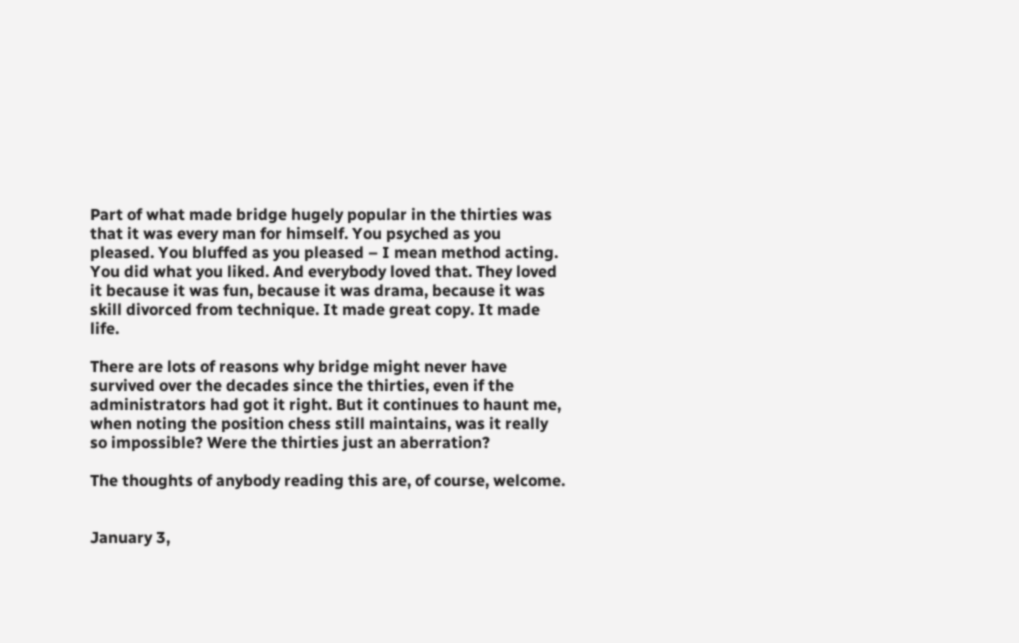Part of what made bridge hugely popular in the thirties was that it was every man for himself. You psyched as you pleased. You bluffed as you pleased – I mean method acting. You did what you liked. And everybody loved that. They loved it because it was fun, because it was drama, because it was skill divorced from technique. It made great copy. It made life.

There are lots of reasons why bridge might never have survived over the decades since the thirties, even if the administrators had got it right. But it continues to haunt me, when noting the position chess still maintains, was it really so impossible? Were the thirties just an aberration?

The thoughts of anybody reading this are, of course, welcome.


January 3,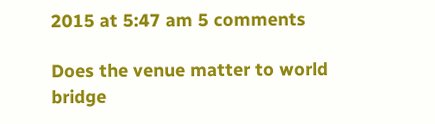2015 at 5:47 am 5 comments

Does the venue matter to world bridge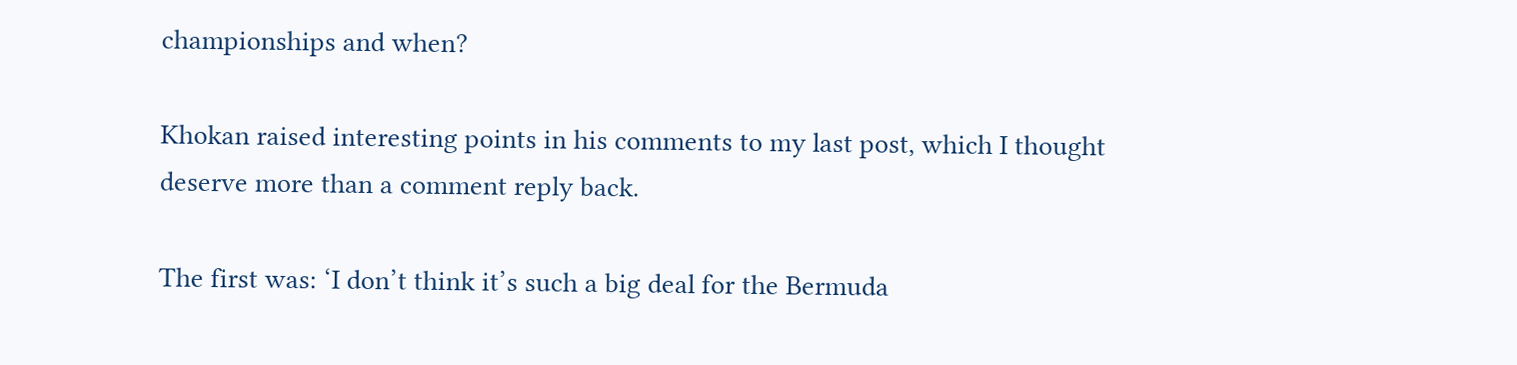championships and when?

Khokan raised interesting points in his comments to my last post, which I thought deserve more than a comment reply back.

The first was: ‘I don’t think it’s such a big deal for the Bermuda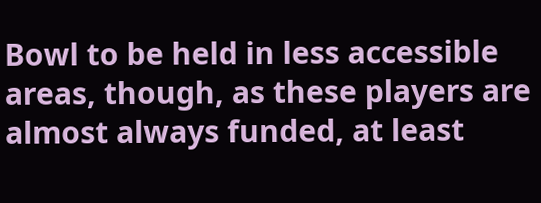Bowl to be held in less accessible areas, though, as these players are almost always funded, at least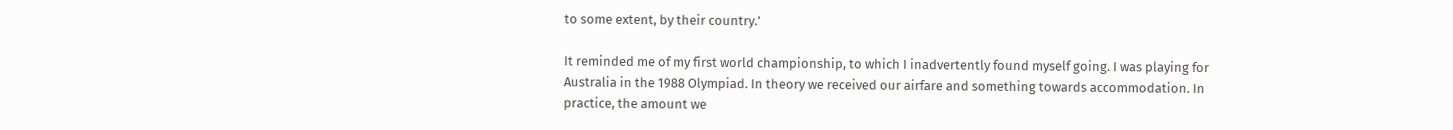to some extent, by their country.’

It reminded me of my first world championship, to which I inadvertently found myself going. I was playing for Australia in the 1988 Olympiad. In theory we received our airfare and something towards accommodation. In practice, the amount we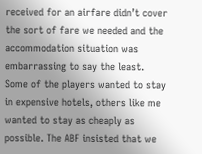received for an airfare didn’t cover the sort of fare we needed and the accommodation situation was embarrassing to say the least. Some of the players wanted to stay in expensive hotels, others like me wanted to stay as cheaply as possible. The ABF insisted that we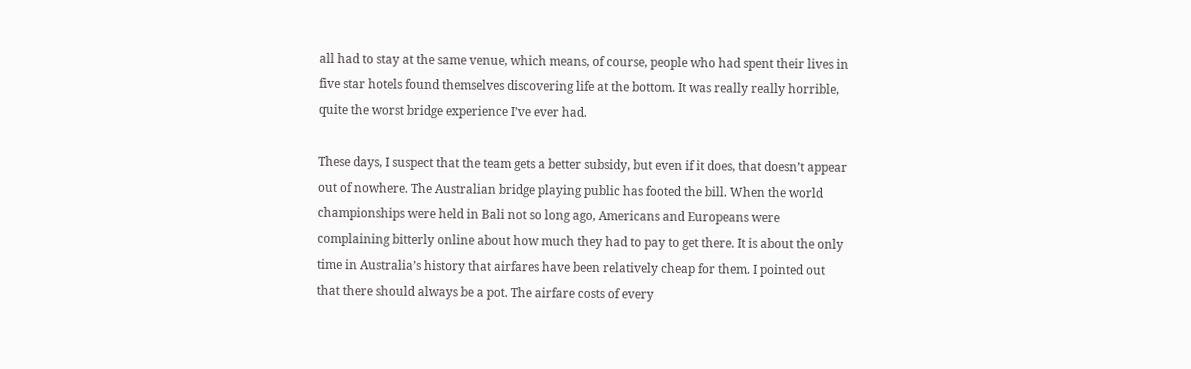all had to stay at the same venue, which means, of course, people who had spent their lives in five star hotels found themselves discovering life at the bottom. It was really really horrible, quite the worst bridge experience I’ve ever had.

These days, I suspect that the team gets a better subsidy, but even if it does, that doesn’t appear out of nowhere. The Australian bridge playing public has footed the bill. When the world championships were held in Bali not so long ago, Americans and Europeans were complaining bitterly online about how much they had to pay to get there. It is about the only time in Australia’s history that airfares have been relatively cheap for them. I pointed out that there should always be a pot. The airfare costs of every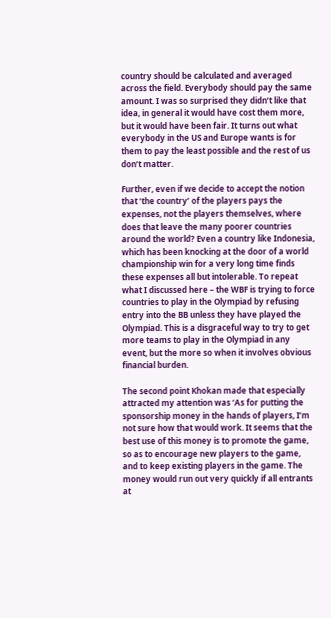country should be calculated and averaged across the field. Everybody should pay the same amount. I was so surprised they didn’t like that idea, in general it would have cost them more, but it would have been fair. It turns out what everybody in the US and Europe wants is for them to pay the least possible and the rest of us don’t matter.

Further, even if we decide to accept the notion that ‘the country’ of the players pays the expenses, not the players themselves, where does that leave the many poorer countries around the world? Even a country like Indonesia, which has been knocking at the door of a world championship win for a very long time finds these expenses all but intolerable. To repeat what I discussed here – the WBF is trying to force countries to play in the Olympiad by refusing entry into the BB unless they have played the Olympiad. This is a disgraceful way to try to get more teams to play in the Olympiad in any event, but the more so when it involves obvious financial burden.

The second point Khokan made that especially attracted my attention was ‘As for putting the sponsorship money in the hands of players, I’m not sure how that would work. It seems that the best use of this money is to promote the game, so as to encourage new players to the game, and to keep existing players in the game. The money would run out very quickly if all entrants at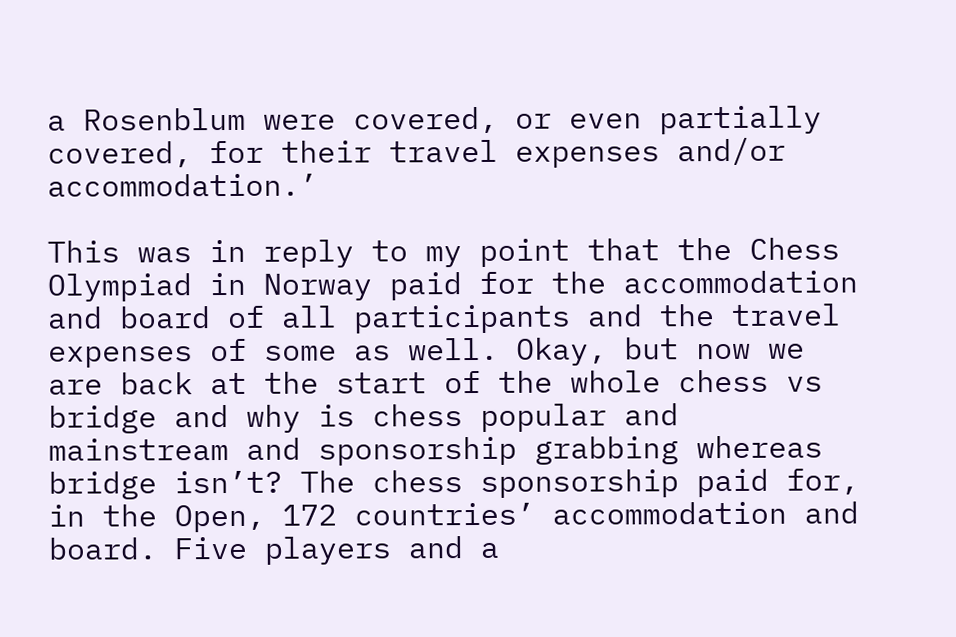a Rosenblum were covered, or even partially covered, for their travel expenses and/or accommodation.’

This was in reply to my point that the Chess Olympiad in Norway paid for the accommodation and board of all participants and the travel expenses of some as well. Okay, but now we are back at the start of the whole chess vs bridge and why is chess popular and mainstream and sponsorship grabbing whereas bridge isn’t? The chess sponsorship paid for, in the Open, 172 countries’ accommodation and board. Five players and a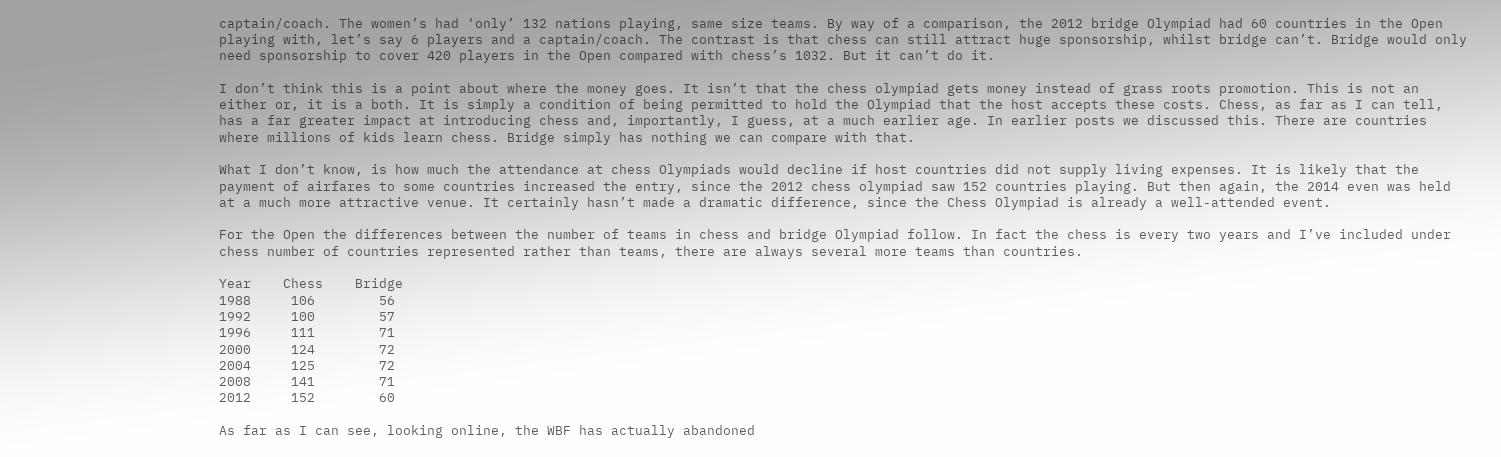captain/coach. The women’s had ‘only’ 132 nations playing, same size teams. By way of a comparison, the 2012 bridge Olympiad had 60 countries in the Open playing with, let’s say 6 players and a captain/coach. The contrast is that chess can still attract huge sponsorship, whilst bridge can’t. Bridge would only need sponsorship to cover 420 players in the Open compared with chess’s 1032. But it can’t do it.

I don’t think this is a point about where the money goes. It isn’t that the chess olympiad gets money instead of grass roots promotion. This is not an either or, it is a both. It is simply a condition of being permitted to hold the Olympiad that the host accepts these costs. Chess, as far as I can tell, has a far greater impact at introducing chess and, importantly, I guess, at a much earlier age. In earlier posts we discussed this. There are countries where millions of kids learn chess. Bridge simply has nothing we can compare with that.

What I don’t know, is how much the attendance at chess Olympiads would decline if host countries did not supply living expenses. It is likely that the payment of airfares to some countries increased the entry, since the 2012 chess olympiad saw 152 countries playing. But then again, the 2014 even was held at a much more attractive venue. It certainly hasn’t made a dramatic difference, since the Chess Olympiad is already a well-attended event.

For the Open the differences between the number of teams in chess and bridge Olympiad follow. In fact the chess is every two years and I’ve included under chess number of countries represented rather than teams, there are always several more teams than countries.

Year    Chess    Bridge
1988     106        56
1992     100        57
1996     111        71
2000     124        72
2004     125        72
2008     141        71
2012     152        60

As far as I can see, looking online, the WBF has actually abandoned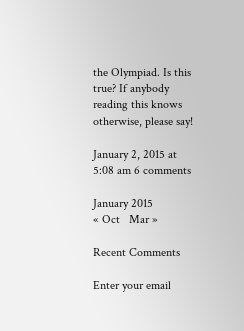the Olympiad. Is this true? If anybody reading this knows otherwise, please say!

January 2, 2015 at 5:08 am 6 comments

January 2015
« Oct   Mar »

Recent Comments

Enter your email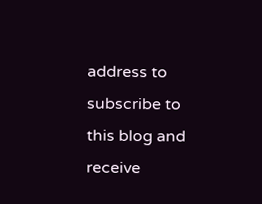address to subscribe to this blog and receive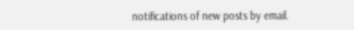notifications of new posts by email.